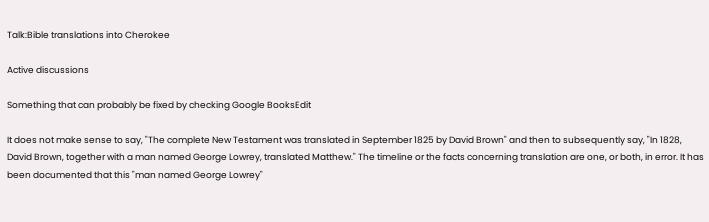Talk:Bible translations into Cherokee

Active discussions

Something that can probably be fixed by checking Google BooksEdit

It does not make sense to say, "The complete New Testament was translated in September 1825 by David Brown" and then to subsequently say, "In 1828, David Brown, together with a man named George Lowrey, translated Matthew." The timeline or the facts concerning translation are one, or both, in error. It has been documented that this "man named George Lowrey"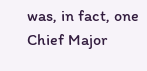was, in fact, one Chief Major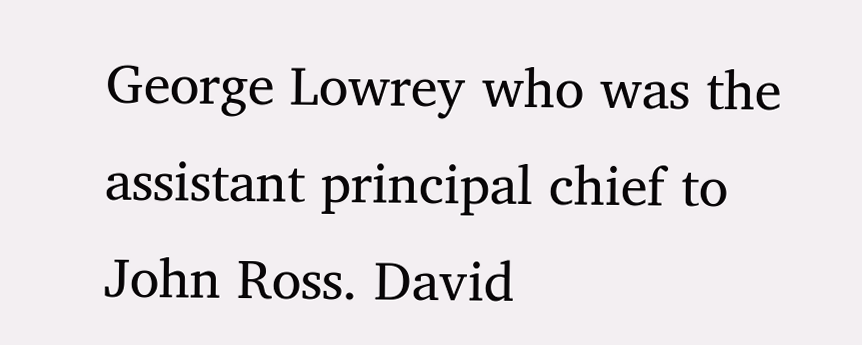George Lowrey who was the assistant principal chief to John Ross. David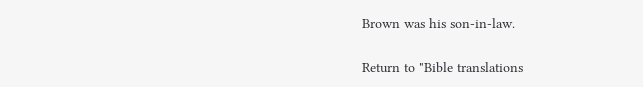Brown was his son-in-law.

Return to "Bible translations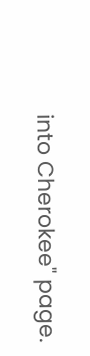into Cherokee" page.